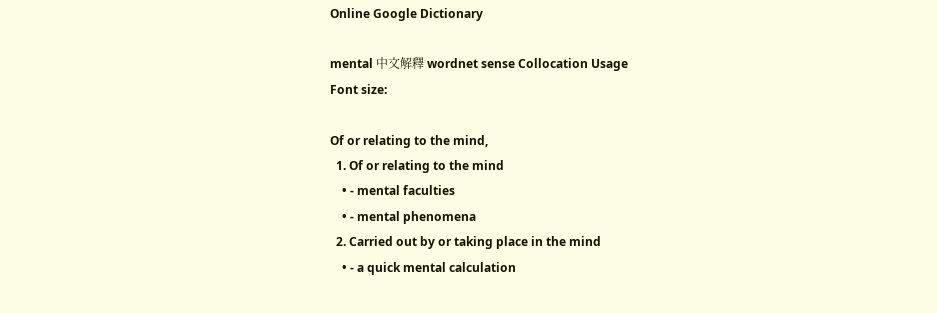Online Google Dictionary

mental 中文解釋 wordnet sense Collocation Usage
Font size:

Of or relating to the mind,
  1. Of or relating to the mind
    • - mental faculties
    • - mental phenomena
  2. Carried out by or taking place in the mind
    • - a quick mental calculation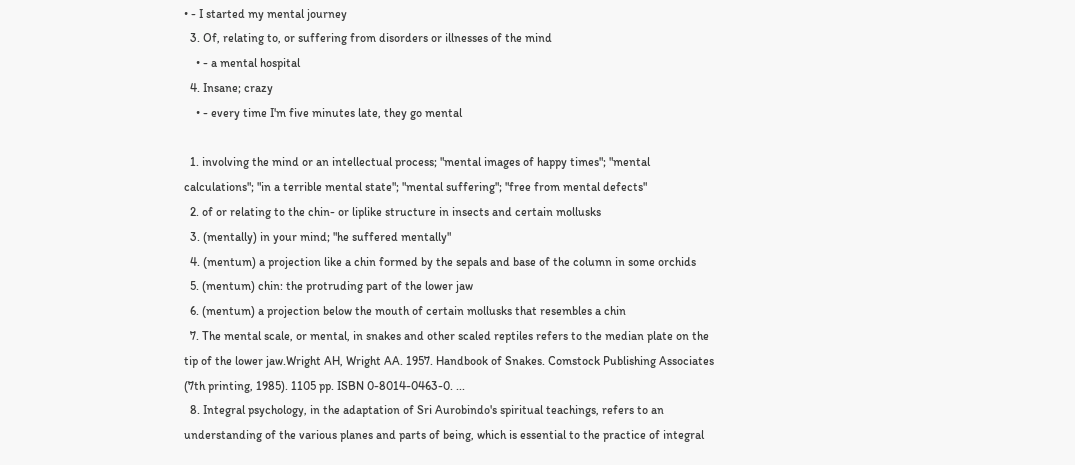• - I started my mental journey
  3. Of, relating to, or suffering from disorders or illnesses of the mind
    • - a mental hospital
  4. Insane; crazy
    • - every time I'm five minutes late, they go mental

  1. involving the mind or an intellectual process; "mental images of happy times"; "mental calculations"; "in a terrible mental state"; "mental suffering"; "free from mental defects"
  2. of or relating to the chin- or liplike structure in insects and certain mollusks
  3. (mentally) in your mind; "he suffered mentally"
  4. (mentum) a projection like a chin formed by the sepals and base of the column in some orchids
  5. (mentum) chin: the protruding part of the lower jaw
  6. (mentum) a projection below the mouth of certain mollusks that resembles a chin
  7. The mental scale, or mental, in snakes and other scaled reptiles refers to the median plate on the tip of the lower jaw.Wright AH, Wright AA. 1957. Handbook of Snakes. Comstock Publishing Associates (7th printing, 1985). 1105 pp. ISBN 0-8014-0463-0. ...
  8. Integral psychology, in the adaptation of Sri Aurobindo's spiritual teachings, refers to an understanding of the various planes and parts of being, which is essential to the practice of integral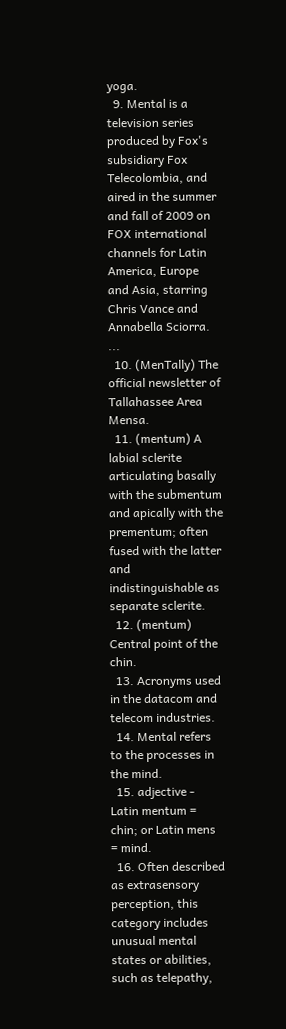yoga.
  9. Mental is a television series produced by Fox's subsidiary Fox Telecolombia, and aired in the summer and fall of 2009 on FOX international channels for Latin America, Europe and Asia, starring Chris Vance and Annabella Sciorra. ...
  10. (MenTally) The official newsletter of Tallahassee Area Mensa.
  11. (mentum) A labial sclerite articulating basally with the submentum and apically with the prementum; often fused with the latter and indistinguishable as separate sclerite.
  12. (mentum) Central point of the chin.
  13. Acronyms used in the datacom and telecom industries.
  14. Mental refers to the processes in the mind.
  15. adjective - Latin mentum = chin; or Latin mens = mind.
  16. Often described as extrasensory perception, this category includes unusual mental states or abilities, such as telepathy,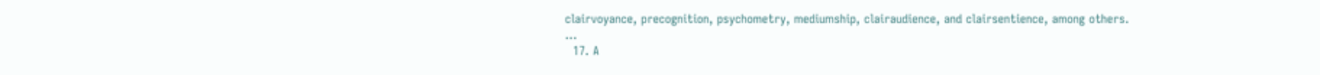clairvoyance, precognition, psychometry, mediumship, clairaudience, and clairsentience, among others. ...
  17. A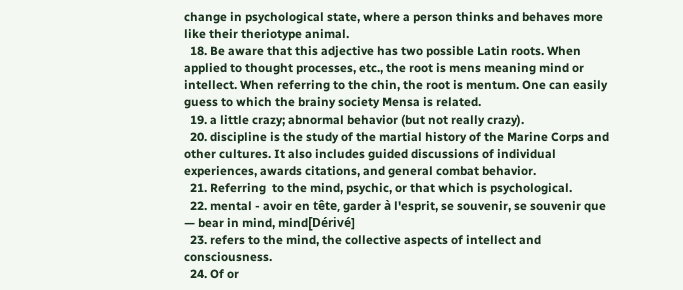change in psychological state, where a person thinks and behaves more like their theriotype animal.
  18. Be aware that this adjective has two possible Latin roots. When applied to thought processes, etc., the root is mens meaning mind or intellect. When referring to the chin, the root is mentum. One can easily guess to which the brainy society Mensa is related.
  19. a little crazy; abnormal behavior (but not really crazy).
  20. discipline is the study of the martial history of the Marine Corps and other cultures. It also includes guided discussions of individual experiences, awards citations, and general combat behavior.
  21. Referring  to the mind, psychic, or that which is psychological.
  22. mental - avoir en tête, garder à l'esprit, se souvenir, se souvenir que — bear in mind, mind[Dérivé]
  23. refers to the mind, the collective aspects of intellect and consciousness.
  24. Of or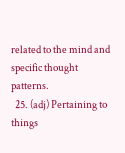related to the mind and specific thought patterns.
  25. (adj) Pertaining to things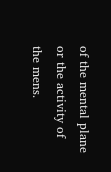of the mental plane or the activity of the mens.